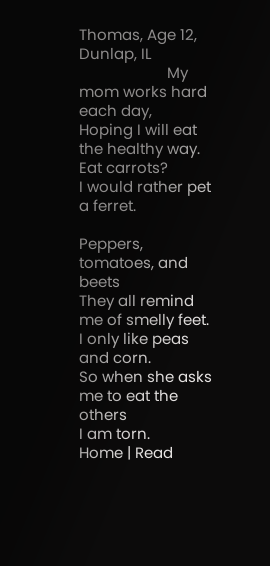Thomas, Age 12, Dunlap, IL
                      My mom works hard each day,
Hoping I will eat the healthy way.
Eat carrots?
I would rather pet a ferret.

Peppers, tomatoes, and beets
They all remind me of smelly feet.
I only like peas and corn.
So when she asks me to eat the others
I am torn.
Home | Read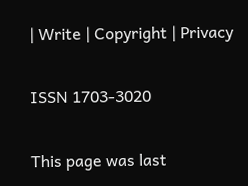| Write | Copyright | Privacy

ISSN 1703-3020

This page was last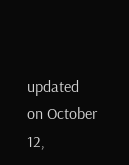updated on October 12,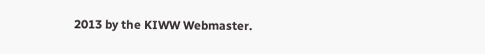2013 by the KIWW Webmaster.